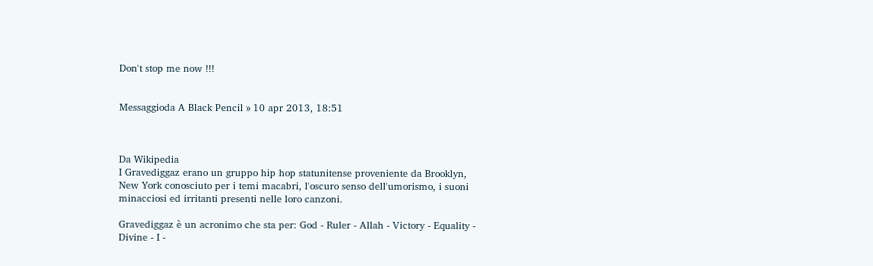Don't stop me now !!!


Messaggioda A Black Pencil » 10 apr 2013, 18:51



Da Wikipedia
I Gravediggaz erano un gruppo hip hop statunitense proveniente da Brooklyn, New York conosciuto per i temi macabri, l'oscuro senso dell'umorismo, i suoni minacciosi ed irritanti presenti nelle loro canzoni.

Gravediggaz è un acronimo che sta per: God - Ruler - Allah - Victory - Equality - Divine - I -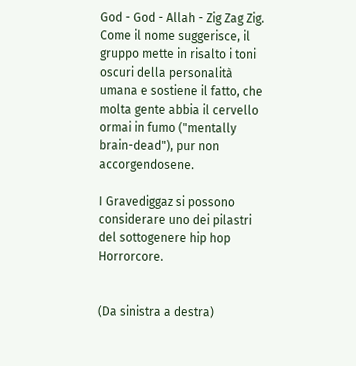God - God - Allah - Zig Zag Zig.
Come il nome suggerisce, il gruppo mette in risalto i toni oscuri della personalità umana e sostiene il fatto, che molta gente abbia il cervello ormai in fumo ("mentally brain-dead"), pur non accorgendosene.

I Gravediggaz si possono considerare uno dei pilastri del sottogenere hip hop Horrorcore.


(Da sinistra a destra)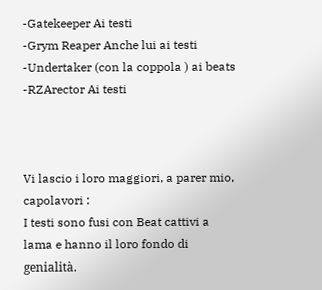-Gatekeeper Ai testi
-Grym Reaper Anche lui ai testi
-Undertaker (con la coppola ) ai beats
-RZArector Ai testi



Vi lascio i loro maggiori, a parer mio, capolavori :
I testi sono fusi con Beat cattivi a lama e hanno il loro fondo di genialità.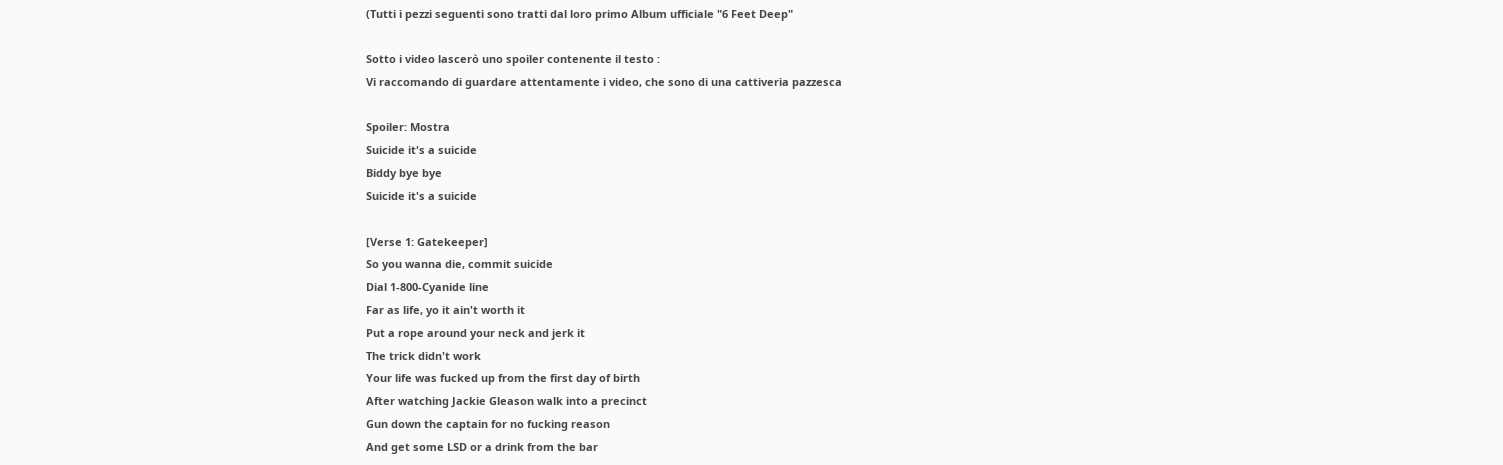(Tutti i pezzi seguenti sono tratti dal loro primo Album ufficiale "6 Feet Deep"

Sotto i video lascerò uno spoiler contenente il testo :
Vi raccomando di guardare attentamente i video, che sono di una cattiveria pazzesca

Spoiler: Mostra
Suicide it's a suicide
Biddy bye bye
Suicide it's a suicide

[Verse 1: Gatekeeper]
So you wanna die, commit suicide
Dial 1-800-Cyanide line
Far as life, yo it ain't worth it
Put a rope around your neck and jerk it
The trick didn't work
Your life was fucked up from the first day of birth
After watching Jackie Gleason walk into a precinct
Gun down the captain for no fucking reason
And get some LSD or a drink from the bar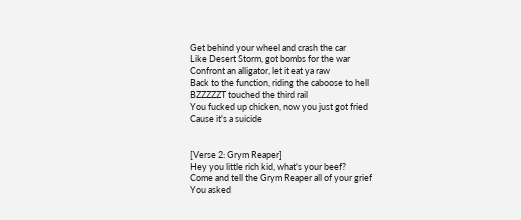Get behind your wheel and crash the car
Like Desert Storm, got bombs for the war
Confront an alligator, let it eat ya raw
Back to the function, riding the caboose to hell
BZZZZZT touched the third rail
You fucked up chicken, now you just got fried
Cause it's a suicide


[Verse 2: Grym Reaper]
Hey you little rich kid, what's your beef?
Come and tell the Grym Reaper all of your grief
You asked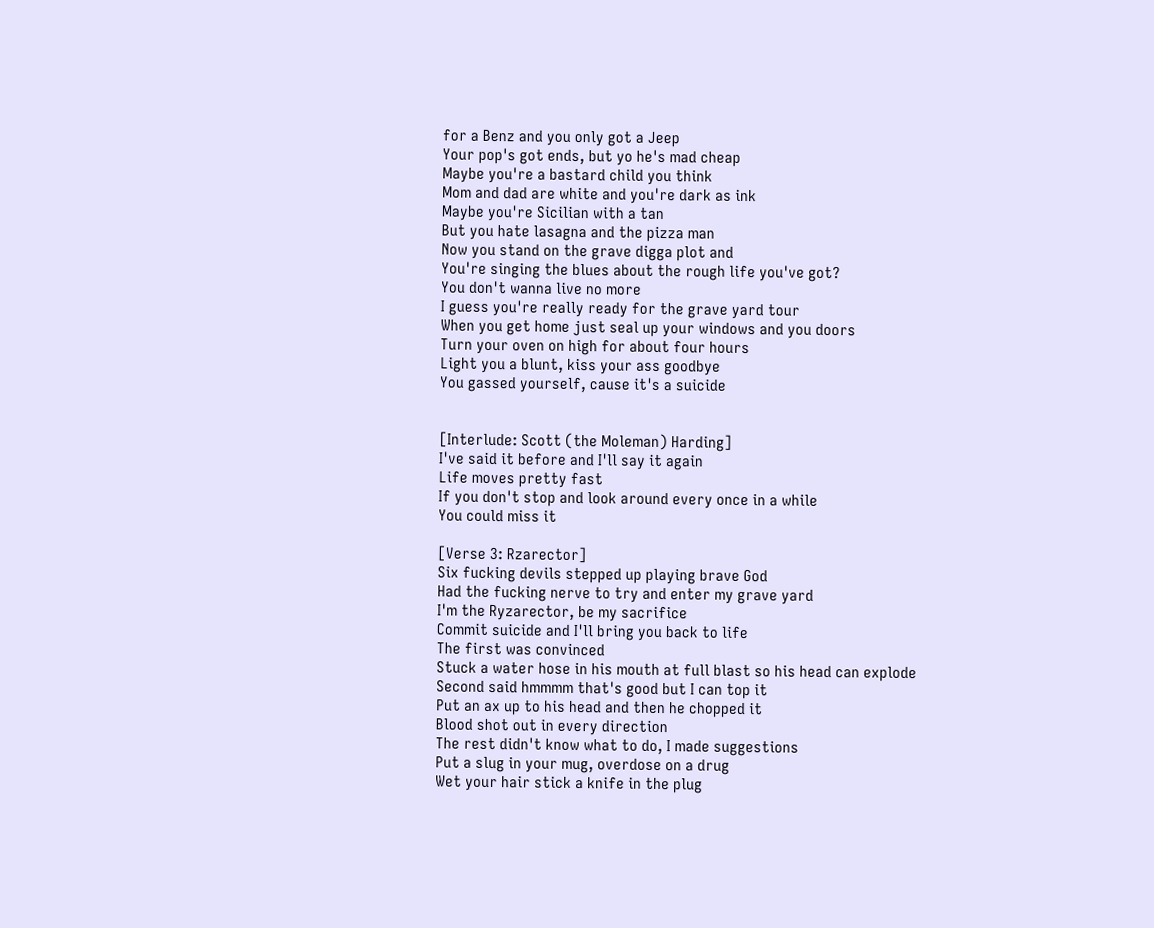for a Benz and you only got a Jeep
Your pop's got ends, but yo he's mad cheap
Maybe you're a bastard child you think
Mom and dad are white and you're dark as ink
Maybe you're Sicilian with a tan
But you hate lasagna and the pizza man
Now you stand on the grave digga plot and
You're singing the blues about the rough life you've got?
You don't wanna live no more
I guess you're really ready for the grave yard tour
When you get home just seal up your windows and you doors
Turn your oven on high for about four hours
Light you a blunt, kiss your ass goodbye
You gassed yourself, cause it's a suicide


[Interlude: Scott (the Moleman) Harding]
I've said it before and I'll say it again
Life moves pretty fast
If you don't stop and look around every once in a while
You could miss it

[Verse 3: Rzarector]
Six fucking devils stepped up playing brave God
Had the fucking nerve to try and enter my grave yard
I'm the Ryzarector, be my sacrifice
Commit suicide and I'll bring you back to life
The first was convinced
Stuck a water hose in his mouth at full blast so his head can explode
Second said hmmmm that's good but I can top it
Put an ax up to his head and then he chopped it
Blood shot out in every direction
The rest didn't know what to do, I made suggestions
Put a slug in your mug, overdose on a drug
Wet your hair stick a knife in the plug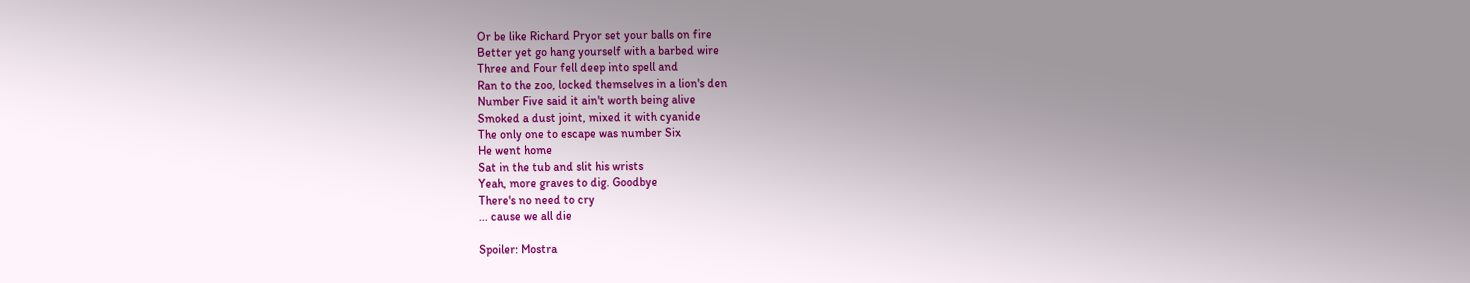Or be like Richard Pryor set your balls on fire
Better yet go hang yourself with a barbed wire
Three and Four fell deep into spell and
Ran to the zoo, locked themselves in a lion's den
Number Five said it ain't worth being alive
Smoked a dust joint, mixed it with cyanide
The only one to escape was number Six
He went home
Sat in the tub and slit his wrists
Yeah, more graves to dig. Goodbye
There's no need to cry
... cause we all die

Spoiler: Mostra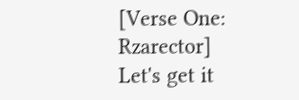[Verse One: Rzarector]
Let's get it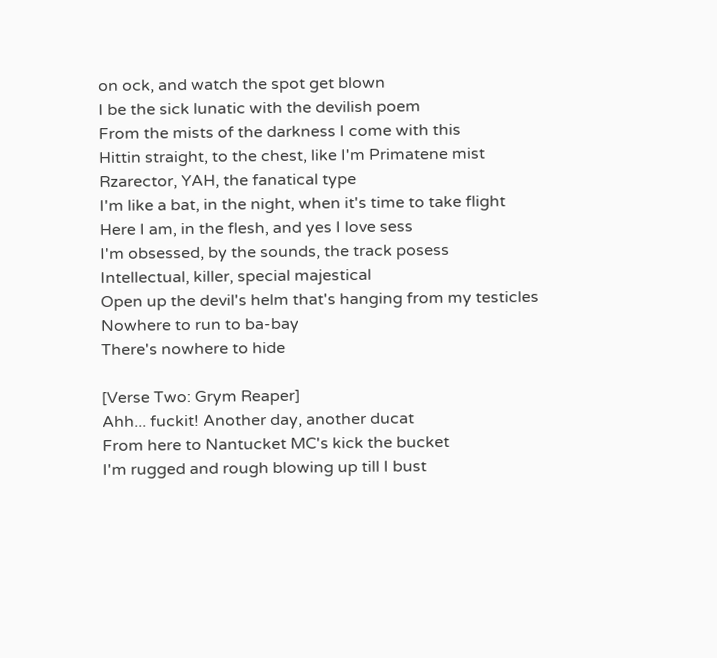on ock, and watch the spot get blown
I be the sick lunatic with the devilish poem
From the mists of the darkness I come with this
Hittin straight, to the chest, like I'm Primatene mist
Rzarector, YAH, the fanatical type
I'm like a bat, in the night, when it's time to take flight
Here I am, in the flesh, and yes I love sess
I'm obsessed, by the sounds, the track posess
Intellectual, killer, special majestical
Open up the devil's helm that's hanging from my testicles
Nowhere to run to ba-bay
There's nowhere to hide

[Verse Two: Grym Reaper]
Ahh... fuckit! Another day, another ducat
From here to Nantucket MC's kick the bucket
I'm rugged and rough blowing up till I bust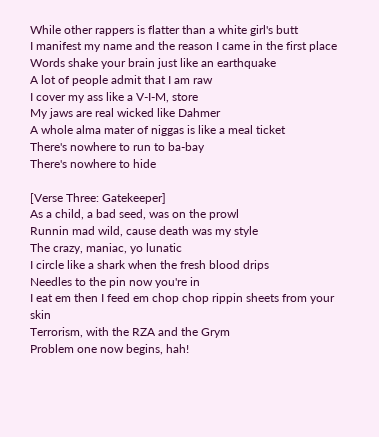While other rappers is flatter than a white girl's butt
I manifest my name and the reason I came in the first place
Words shake your brain just like an earthquake
A lot of people admit that I am raw
I cover my ass like a V-I-M, store
My jaws are real wicked like Dahmer
A whole alma mater of niggas is like a meal ticket
There's nowhere to run to ba-bay
There's nowhere to hide

[Verse Three: Gatekeeper]
As a child, a bad seed, was on the prowl
Runnin mad wild, cause death was my style
The crazy, maniac, yo lunatic
I circle like a shark when the fresh blood drips
Needles to the pin now you're in
I eat em then I feed em chop chop rippin sheets from your skin
Terrorism, with the RZA and the Grym
Problem one now begins, hah!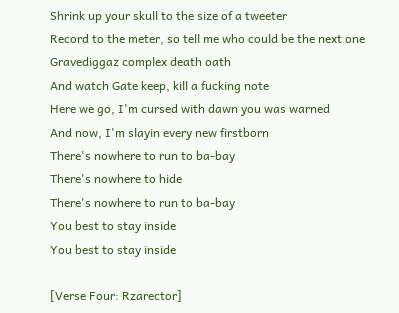Shrink up your skull to the size of a tweeter
Record to the meter, so tell me who could be the next one
Gravediggaz complex death oath
And watch Gate keep, kill a fucking note
Here we go, I'm cursed with dawn you was warned
And now, I'm slayin every new firstborn
There's nowhere to run to ba-bay
There's nowhere to hide
There's nowhere to run to ba-bay
You best to stay inside
You best to stay inside

[Verse Four: Rzarector]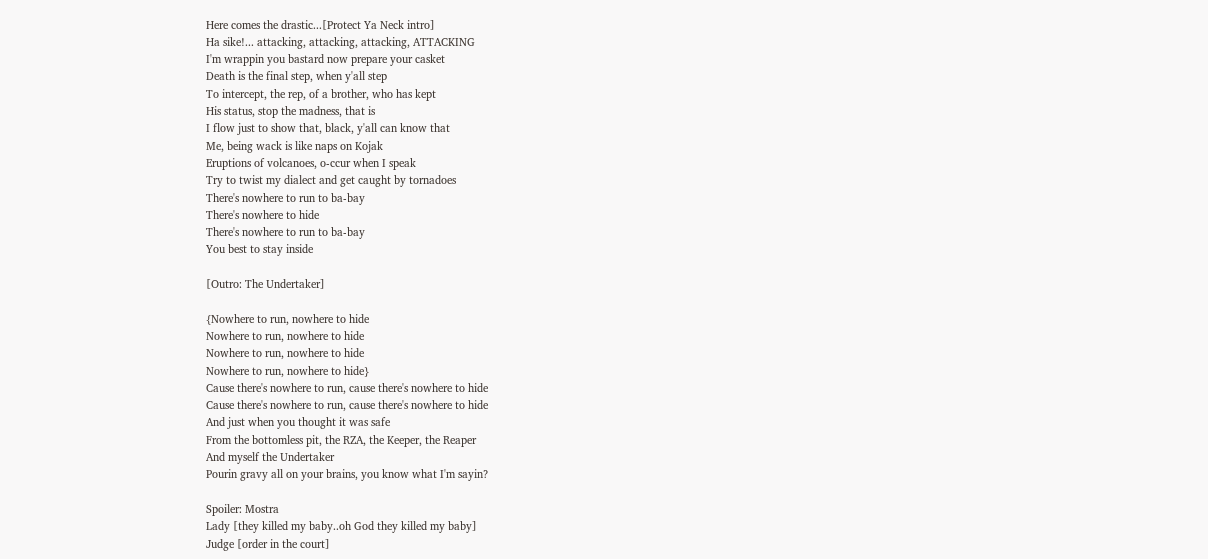Here comes the drastic...[Protect Ya Neck intro]
Ha sike!... attacking, attacking, attacking, ATTACKING
I'm wrappin you bastard now prepare your casket
Death is the final step, when y'all step
To intercept, the rep, of a brother, who has kept
His status, stop the madness, that is
I flow just to show that, black, y'all can know that
Me, being wack is like naps on Kojak
Eruptions of volcanoes, o-ccur when I speak
Try to twist my dialect and get caught by tornadoes
There's nowhere to run to ba-bay
There's nowhere to hide
There's nowhere to run to ba-bay
You best to stay inside

[Outro: The Undertaker]

{Nowhere to run, nowhere to hide
Nowhere to run, nowhere to hide
Nowhere to run, nowhere to hide
Nowhere to run, nowhere to hide}
Cause there's nowhere to run, cause there's nowhere to hide
Cause there's nowhere to run, cause there's nowhere to hide
And just when you thought it was safe
From the bottomless pit, the RZA, the Keeper, the Reaper
And myself the Undertaker
Pourin gravy all on your brains, you know what I'm sayin?

Spoiler: Mostra
Lady [they killed my baby..oh God they killed my baby]
Judge [order in the court]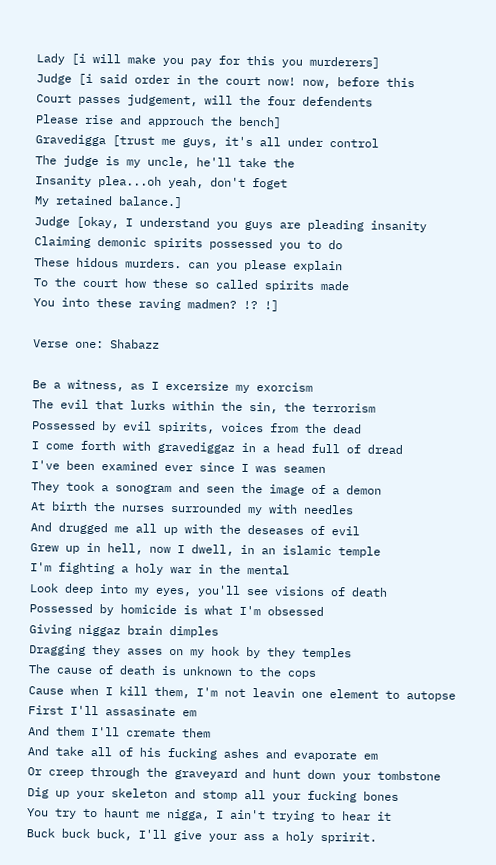Lady [i will make you pay for this you murderers]
Judge [i said order in the court now! now, before this
Court passes judgement, will the four defendents
Please rise and approuch the bench]
Gravedigga [trust me guys, it's all under control
The judge is my uncle, he'll take the
Insanity plea...oh yeah, don't foget
My retained balance.]
Judge [okay, I understand you guys are pleading insanity
Claiming demonic spirits possessed you to do
These hidous murders. can you please explain
To the court how these so called spirits made
You into these raving madmen? !? !]

Verse one: Shabazz

Be a witness, as I excersize my exorcism
The evil that lurks within the sin, the terrorism
Possessed by evil spirits, voices from the dead
I come forth with gravediggaz in a head full of dread
I've been examined ever since I was seamen
They took a sonogram and seen the image of a demon
At birth the nurses surrounded my with needles
And drugged me all up with the deseases of evil
Grew up in hell, now I dwell, in an islamic temple
I'm fighting a holy war in the mental
Look deep into my eyes, you'll see visions of death
Possessed by homicide is what I'm obsessed
Giving niggaz brain dimples
Dragging they asses on my hook by they temples
The cause of death is unknown to the cops
Cause when I kill them, I'm not leavin one element to autopse
First I'll assasinate em
And them I'll cremate them
And take all of his fucking ashes and evaporate em
Or creep through the graveyard and hunt down your tombstone
Dig up your skeleton and stomp all your fucking bones
You try to haunt me nigga, I ain't trying to hear it
Buck buck buck, I'll give your ass a holy spririt.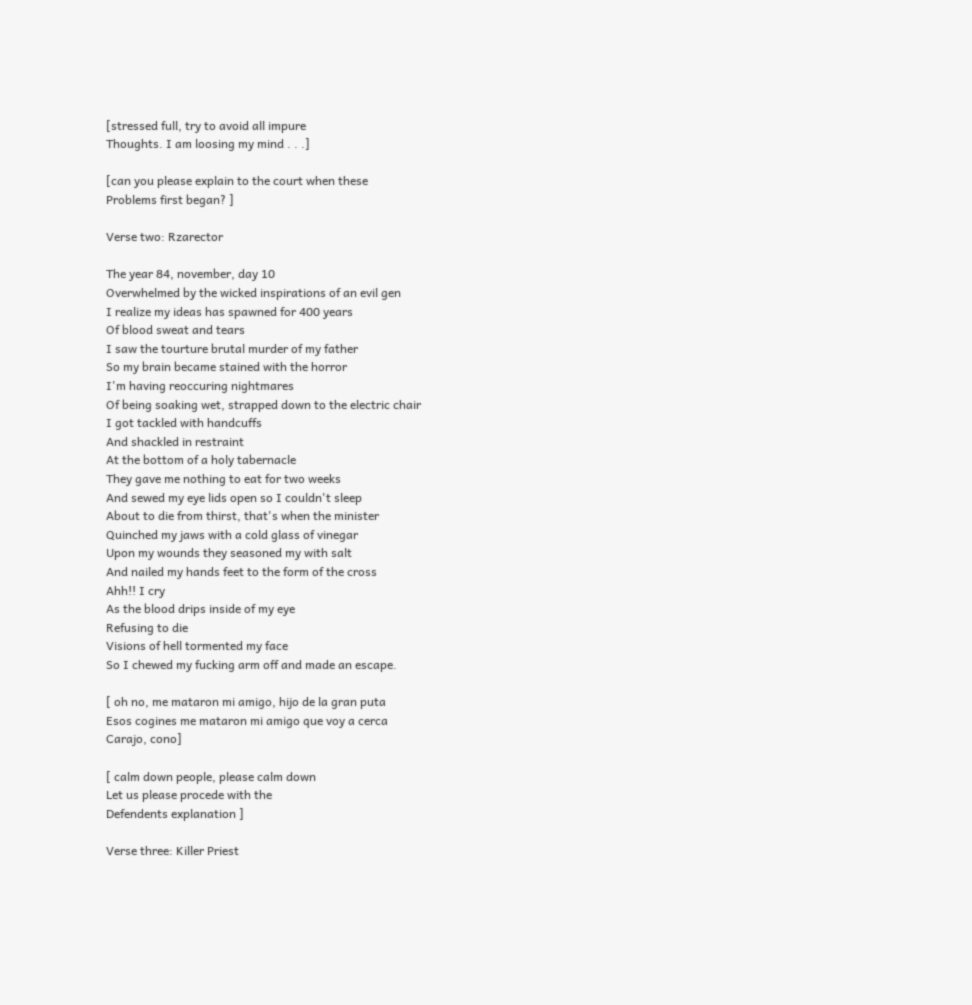[stressed full, try to avoid all impure
Thoughts. I am loosing my mind . . .]

[can you please explain to the court when these
Problems first began? ]

Verse two: Rzarector

The year 84, november, day 10
Overwhelmed by the wicked inspirations of an evil gen
I realize my ideas has spawned for 400 years
Of blood sweat and tears
I saw the tourture brutal murder of my father
So my brain became stained with the horror
I'm having reoccuring nightmares
Of being soaking wet, strapped down to the electric chair
I got tackled with handcuffs
And shackled in restraint
At the bottom of a holy tabernacle
They gave me nothing to eat for two weeks
And sewed my eye lids open so I couldn't sleep
About to die from thirst, that's when the minister
Quinched my jaws with a cold glass of vinegar
Upon my wounds they seasoned my with salt
And nailed my hands feet to the form of the cross
Ahh!! I cry
As the blood drips inside of my eye
Refusing to die
Visions of hell tormented my face
So I chewed my fucking arm off and made an escape.

[ oh no, me mataron mi amigo, hijo de la gran puta
Esos cogines me mataron mi amigo que voy a cerca
Carajo, cono]

[ calm down people, please calm down
Let us please procede with the
Defendents explanation ]

Verse three: Killer Priest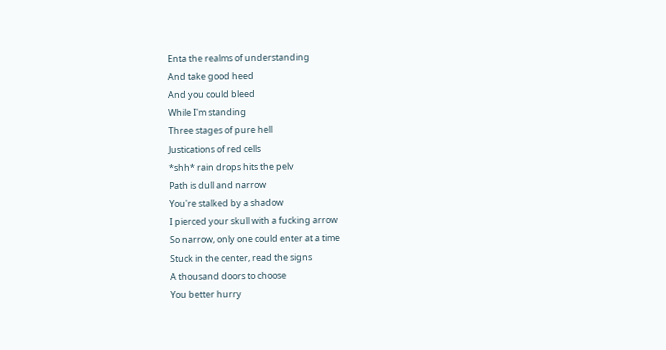Enta the realms of understanding
And take good heed
And you could bleed
While I'm standing
Three stages of pure hell
Justications of red cells
*shh* rain drops hits the pelv
Path is dull and narrow
You're stalked by a shadow
I pierced your skull with a fucking arrow
So narrow, only one could enter at a time
Stuck in the center, read the signs
A thousand doors to choose
You better hurry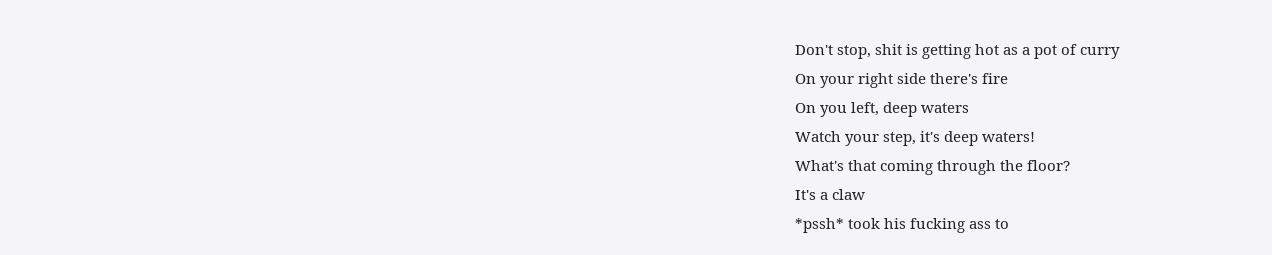Don't stop, shit is getting hot as a pot of curry
On your right side there's fire
On you left, deep waters
Watch your step, it's deep waters!
What's that coming through the floor?
It's a claw
*pssh* took his fucking ass to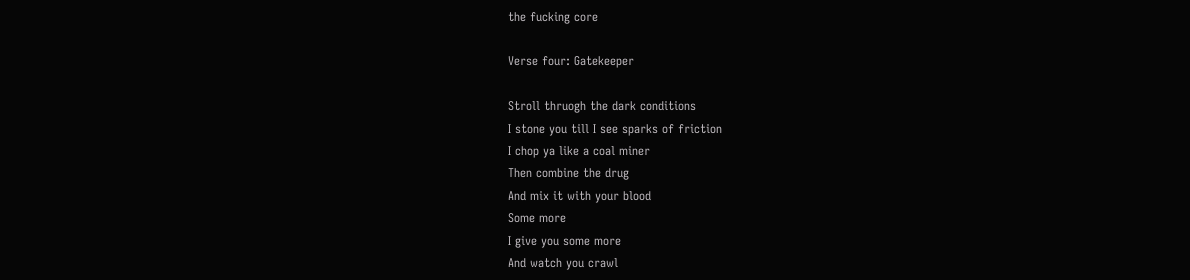the fucking core

Verse four: Gatekeeper

Stroll thruogh the dark conditions
I stone you till I see sparks of friction
I chop ya like a coal miner
Then combine the drug
And mix it with your blood
Some more
I give you some more
And watch you crawl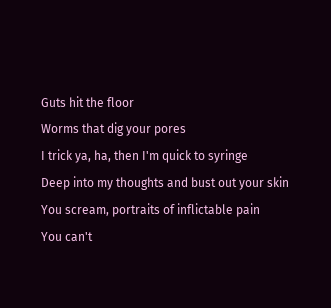Guts hit the floor
Worms that dig your pores
I trick ya, ha, then I'm quick to syringe
Deep into my thoughts and bust out your skin
You scream, portraits of inflictable pain
You can't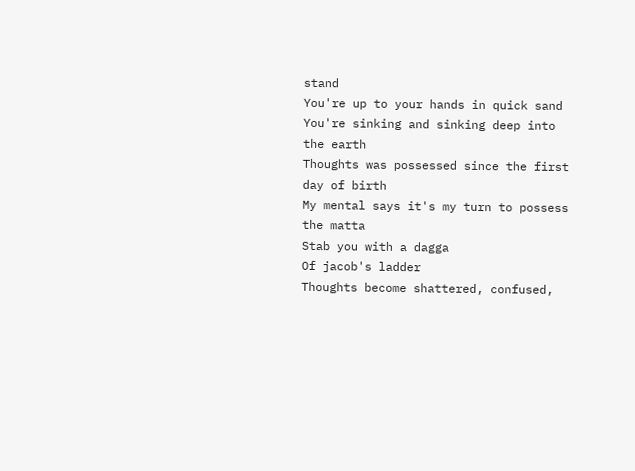stand
You're up to your hands in quick sand
You're sinking and sinking deep into the earth
Thoughts was possessed since the first day of birth
My mental says it's my turn to possess the matta
Stab you with a dagga
Of jacob's ladder
Thoughts become shattered, confused,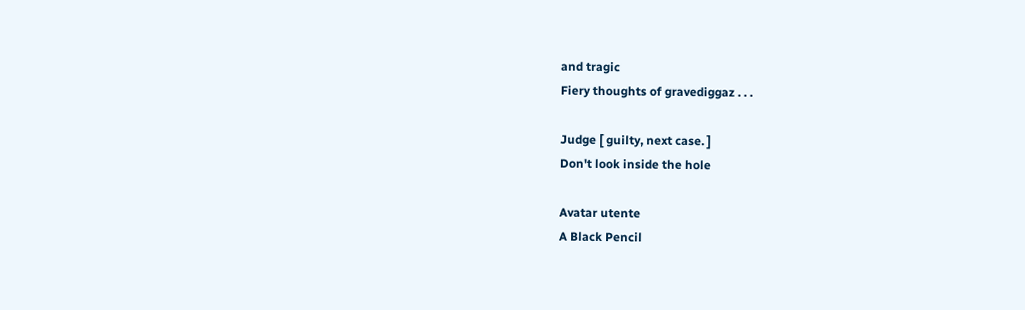and tragic
Fiery thoughts of gravediggaz . . .

Judge [ guilty, next case. ]
Don't look inside the hole

Avatar utente
A Black Pencil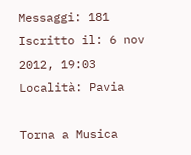Messaggi: 181
Iscritto il: 6 nov 2012, 19:03
Località: Pavia

Torna a Musica